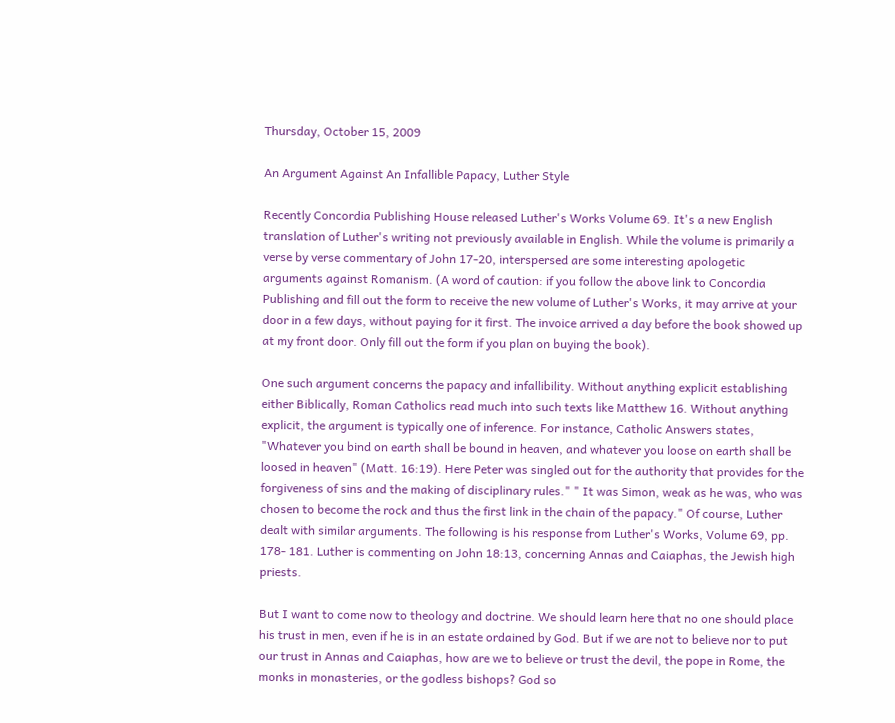Thursday, October 15, 2009

An Argument Against An Infallible Papacy, Luther Style

Recently Concordia Publishing House released Luther's Works Volume 69. It's a new English translation of Luther's writing not previously available in English. While the volume is primarily a verse by verse commentary of John 17-20, interspersed are some interesting apologetic arguments against Romanism. (A word of caution: if you follow the above link to Concordia Publishing and fill out the form to receive the new volume of Luther's Works, it may arrive at your door in a few days, without paying for it first. The invoice arrived a day before the book showed up at my front door. Only fill out the form if you plan on buying the book).

One such argument concerns the papacy and infallibility. Without anything explicit establishing either Biblically, Roman Catholics read much into such texts like Matthew 16. Without anything explicit, the argument is typically one of inference. For instance, Catholic Answers states, "Whatever you bind on earth shall be bound in heaven, and whatever you loose on earth shall be loosed in heaven" (Matt. 16:19). Here Peter was singled out for the authority that provides for the forgiveness of sins and the making of disciplinary rules." " It was Simon, weak as he was, who was chosen to become the rock and thus the first link in the chain of the papacy." Of course, Luther dealt with similar arguments. The following is his response from Luther's Works, Volume 69, pp. 178- 181. Luther is commenting on John 18:13, concerning Annas and Caiaphas, the Jewish high priests.

But I want to come now to theology and doctrine. We should learn here that no one should place his trust in men, even if he is in an estate ordained by God. But if we are not to believe nor to put our trust in Annas and Caiaphas, how are we to believe or trust the devil, the pope in Rome, the monks in monasteries, or the godless bishops? God so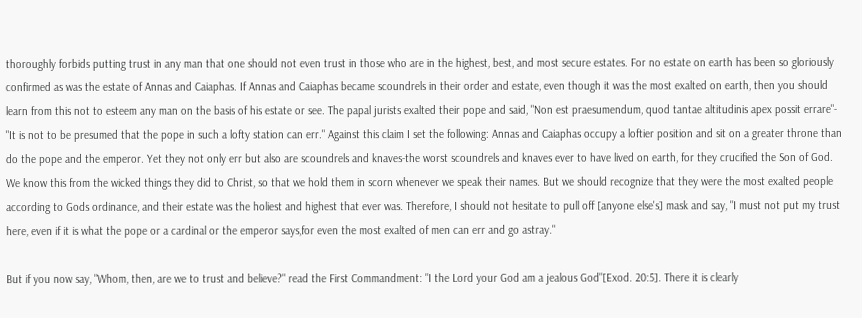thoroughly forbids putting trust in any man that one should not even trust in those who are in the highest, best, and most secure estates. For no estate on earth has been so gloriously confirmed as was the estate of Annas and Caiaphas. If Annas and Caiaphas became scoundrels in their order and estate, even though it was the most exalted on earth, then you should learn from this not to esteem any man on the basis of his estate or see. The papal jurists exalted their pope and said, "Non est praesumendum, quod tantae altitudinis apex possit errare"- "It is not to be presumed that the pope in such a lofty station can err." Against this claim I set the following: Annas and Caiaphas occupy a loftier position and sit on a greater throne than do the pope and the emperor. Yet they not only err but also are scoundrels and knaves-the worst scoundrels and knaves ever to have lived on earth, for they crucified the Son of God. We know this from the wicked things they did to Christ, so that we hold them in scorn whenever we speak their names. But we should recognize that they were the most exalted people according to Gods ordinance, and their estate was the holiest and highest that ever was. Therefore, I should not hesitate to pull off [anyone else's] mask and say, "I must not put my trust here, even if it is what the pope or a cardinal or the emperor says,for even the most exalted of men can err and go astray."

But if you now say, "Whom, then, are we to trust and believe?" read the First Commandment: "I the Lord your God am a jealous God"[Exod. 20:5]. There it is clearly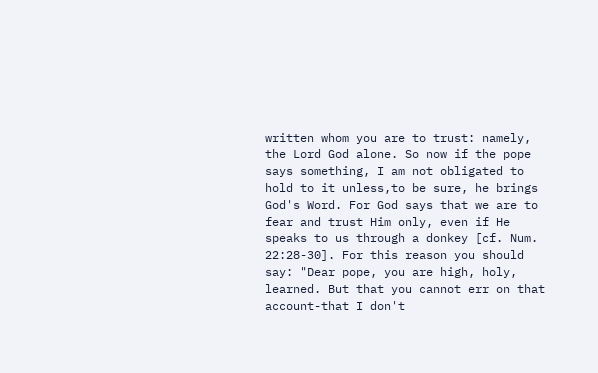written whom you are to trust: namely, the Lord God alone. So now if the pope says something, I am not obligated to hold to it unless,to be sure, he brings God's Word. For God says that we are to fear and trust Him only, even if He speaks to us through a donkey [cf. Num. 22:28-30]. For this reason you should say: "Dear pope, you are high, holy, learned. But that you cannot err on that account-that I don't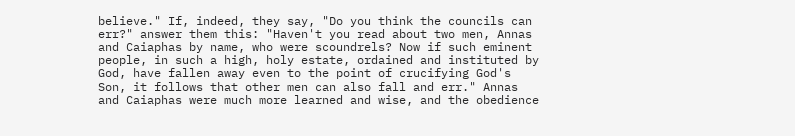believe." If, indeed, they say, "Do you think the councils can err?" answer them this: "Haven't you read about two men, Annas and Caiaphas by name, who were scoundrels? Now if such eminent people, in such a high, holy estate, ordained and instituted by God, have fallen away even to the point of crucifying God's Son, it follows that other men can also fall and err." Annas and Caiaphas were much more learned and wise, and the obedience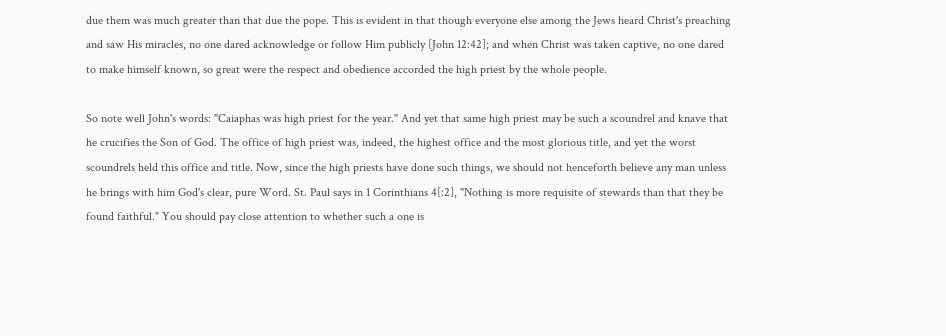due them was much greater than that due the pope. This is evident in that though everyone else among the Jews heard Christ's preaching and saw His miracles, no one dared acknowledge or follow Him publicly [John 12:42]; and when Christ was taken captive, no one dared to make himself known, so great were the respect and obedience accorded the high priest by the whole people.

So note well John's words: "Caiaphas was high priest for the year." And yet that same high priest may be such a scoundrel and knave that he crucifies the Son of God. The office of high priest was, indeed, the highest office and the most glorious title, and yet the worst scoundrels held this office and title. Now, since the high priests have done such things, we should not henceforth believe any man unless he brings with him God's clear, pure Word. St. Paul says in 1 Corinthians 4[:2], "Nothing is more requisite of stewards than that they be found faithful." You should pay close attention to whether such a one is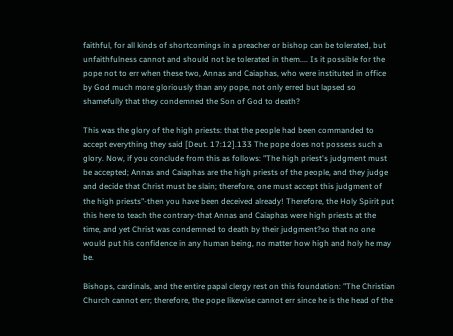faithful, for all kinds of shortcomings in a preacher or bishop can be tolerated, but unfaithfulness cannot and should not be tolerated in them.... Is it possible for the pope not to err when these two, Annas and Caiaphas, who were instituted in office by God much more gloriously than any pope, not only erred but lapsed so shamefully that they condemned the Son of God to death?

This was the glory of the high priests: that the people had been commanded to accept everything they said [Deut. 17:12].133 The pope does not possess such a glory. Now, if you conclude from this as follows: "The high priest's judgment must be accepted; Annas and Caiaphas are the high priests of the people, and they judge and decide that Christ must be slain; therefore, one must accept this judgment of the high priests"-then you have been deceived already! Therefore, the Holy Spirit put this here to teach the contrary-that Annas and Caiaphas were high priests at the time, and yet Christ was condemned to death by their judgment?so that no one would put his confidence in any human being, no matter how high and holy he may be.

Bishops, cardinals, and the entire papal clergy rest on this foundation: "The Christian Church cannot err; therefore, the pope likewise cannot err since he is the head of the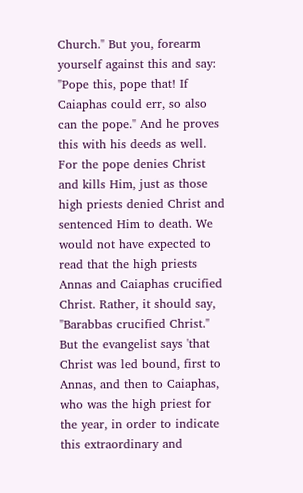Church." But you, forearm yourself against this and say: "Pope this, pope that! If Caiaphas could err, so also can the pope." And he proves this with his deeds as well. For the pope denies Christ and kills Him, just as those high priests denied Christ and sentenced Him to death. We would not have expected to read that the high priests Annas and Caiaphas crucified Christ. Rather, it should say, "Barabbas crucified Christ." But the evangelist says 'that Christ was led bound, first to Annas, and then to Caiaphas, who was the high priest for the year, in order to indicate this extraordinary and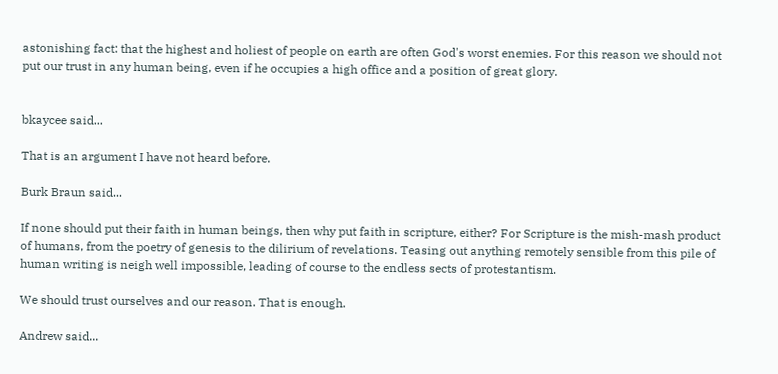astonishing fact: that the highest and holiest of people on earth are often God's worst enemies. For this reason we should not put our trust in any human being, even if he occupies a high office and a position of great glory.


bkaycee said...

That is an argument I have not heard before.

Burk Braun said...

If none should put their faith in human beings, then why put faith in scripture, either? For Scripture is the mish-mash product of humans, from the poetry of genesis to the dilirium of revelations. Teasing out anything remotely sensible from this pile of human writing is neigh well impossible, leading of course to the endless sects of protestantism.

We should trust ourselves and our reason. That is enough.

Andrew said...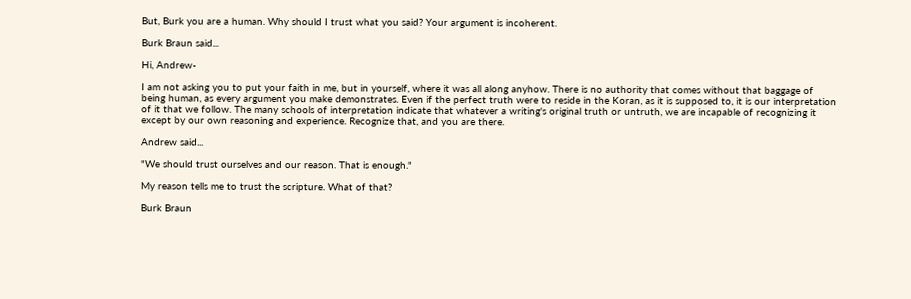But, Burk you are a human. Why should I trust what you said? Your argument is incoherent.

Burk Braun said...

Hi, Andrew-

I am not asking you to put your faith in me, but in yourself, where it was all along anyhow. There is no authority that comes without that baggage of being human, as every argument you make demonstrates. Even if the perfect truth were to reside in the Koran, as it is supposed to, it is our interpretation of it that we follow. The many schools of interpretation indicate that whatever a writing's original truth or untruth, we are incapable of recognizing it except by our own reasoning and experience. Recognize that, and you are there.

Andrew said...

"We should trust ourselves and our reason. That is enough."

My reason tells me to trust the scripture. What of that?

Burk Braun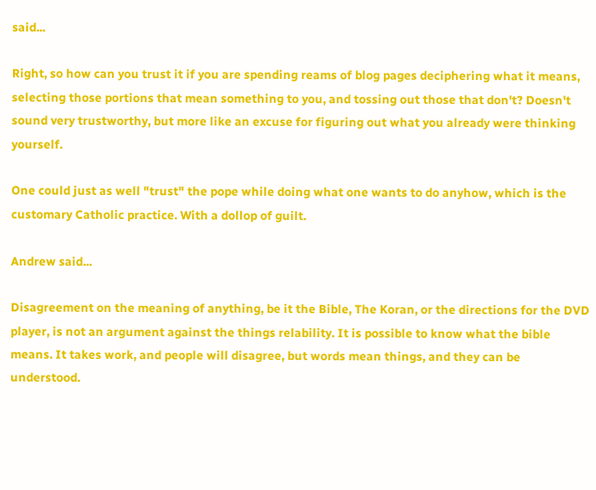said...

Right, so how can you trust it if you are spending reams of blog pages deciphering what it means, selecting those portions that mean something to you, and tossing out those that don't? Doesn't sound very trustworthy, but more like an excuse for figuring out what you already were thinking yourself.

One could just as well "trust" the pope while doing what one wants to do anyhow, which is the customary Catholic practice. With a dollop of guilt.

Andrew said...

Disagreement on the meaning of anything, be it the Bible, The Koran, or the directions for the DVD player, is not an argument against the things relability. It is possible to know what the bible means. It takes work, and people will disagree, but words mean things, and they can be understood.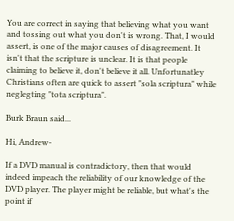You are correct in saying that believing what you want and tossing out what you don't is wrong. That, I would assert, is one of the major causes of disagreement. It isn't that the scripture is unclear. It is that people claiming to believe it, don't believe it all. Unfortunatley Christians often are quick to assert "sola scriptura" while neglegting "tota scriptura".

Burk Braun said...

Hi, Andrew-

If a DVD manual is contradictory, then that would indeed impeach the reliability of our knowledge of the DVD player. The player might be reliable, but what's the point if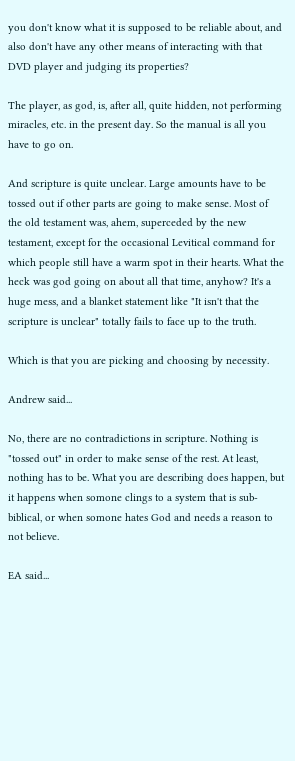you don't know what it is supposed to be reliable about, and also don't have any other means of interacting with that DVD player and judging its properties?

The player, as god, is, after all, quite hidden, not performing miracles, etc. in the present day. So the manual is all you have to go on.

And scripture is quite unclear. Large amounts have to be tossed out if other parts are going to make sense. Most of the old testament was, ahem, superceded by the new testament, except for the occasional Levitical command for which people still have a warm spot in their hearts. What the heck was god going on about all that time, anyhow? It's a huge mess, and a blanket statement like "It isn't that the scripture is unclear" totally fails to face up to the truth.

Which is that you are picking and choosing by necessity.

Andrew said...

No, there are no contradictions in scripture. Nothing is "tossed out" in order to make sense of the rest. At least, nothing has to be. What you are describing does happen, but it happens when somone clings to a system that is sub-biblical, or when somone hates God and needs a reason to not believe.

EA said...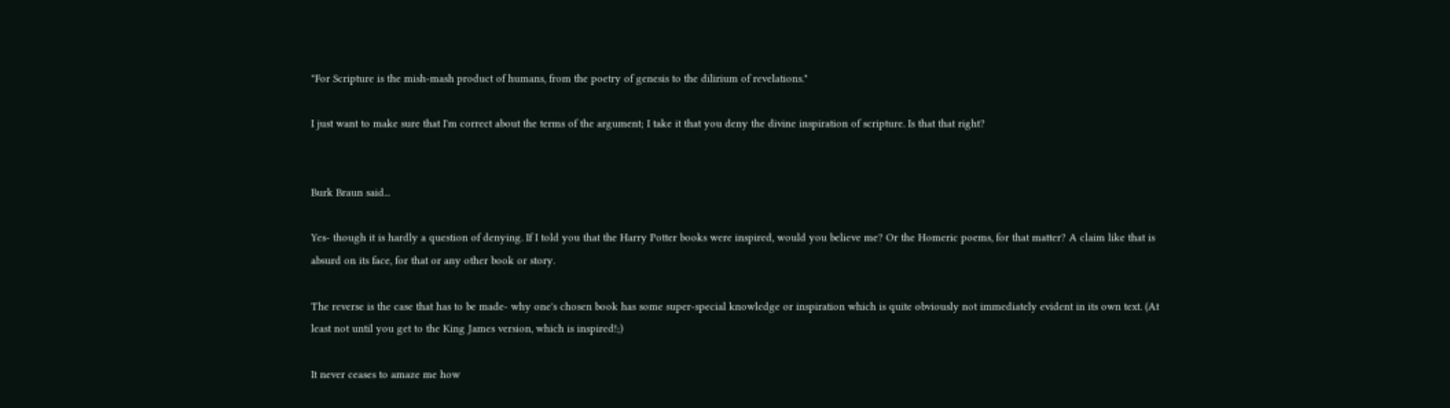"For Scripture is the mish-mash product of humans, from the poetry of genesis to the dilirium of revelations."

I just want to make sure that I'm correct about the terms of the argument; I take it that you deny the divine inspiration of scripture. Is that that right?


Burk Braun said...

Yes- though it is hardly a question of denying. If I told you that the Harry Potter books were inspired, would you believe me? Or the Homeric poems, for that matter? A claim like that is absurd on its face, for that or any other book or story.

The reverse is the case that has to be made- why one's chosen book has some super-special knowledge or inspiration which is quite obviously not immediately evident in its own text. (At least not until you get to the King James version, which is inspired!;)

It never ceases to amaze me how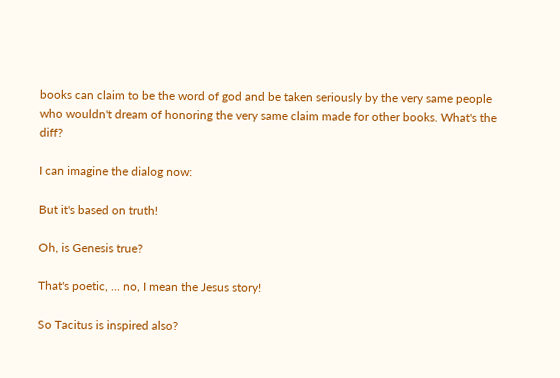books can claim to be the word of god and be taken seriously by the very same people who wouldn't dream of honoring the very same claim made for other books. What's the diff?

I can imagine the dialog now:

But it's based on truth!

Oh, is Genesis true?

That's poetic, ... no, I mean the Jesus story!

So Tacitus is inspired also?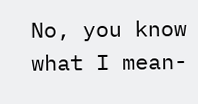No, you know what I mean-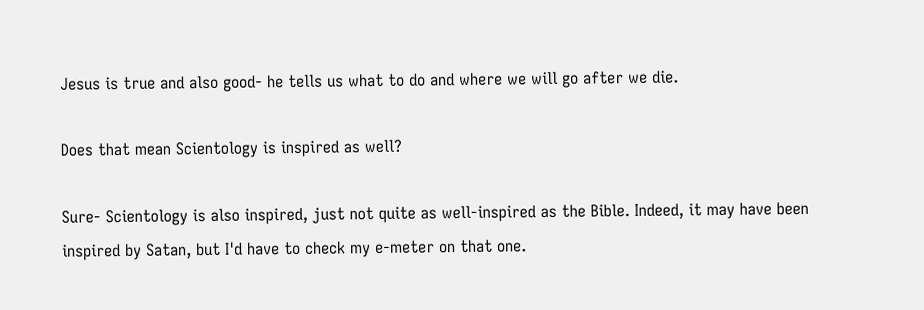Jesus is true and also good- he tells us what to do and where we will go after we die.

Does that mean Scientology is inspired as well?

Sure- Scientology is also inspired, just not quite as well-inspired as the Bible. Indeed, it may have been inspired by Satan, but I'd have to check my e-meter on that one.